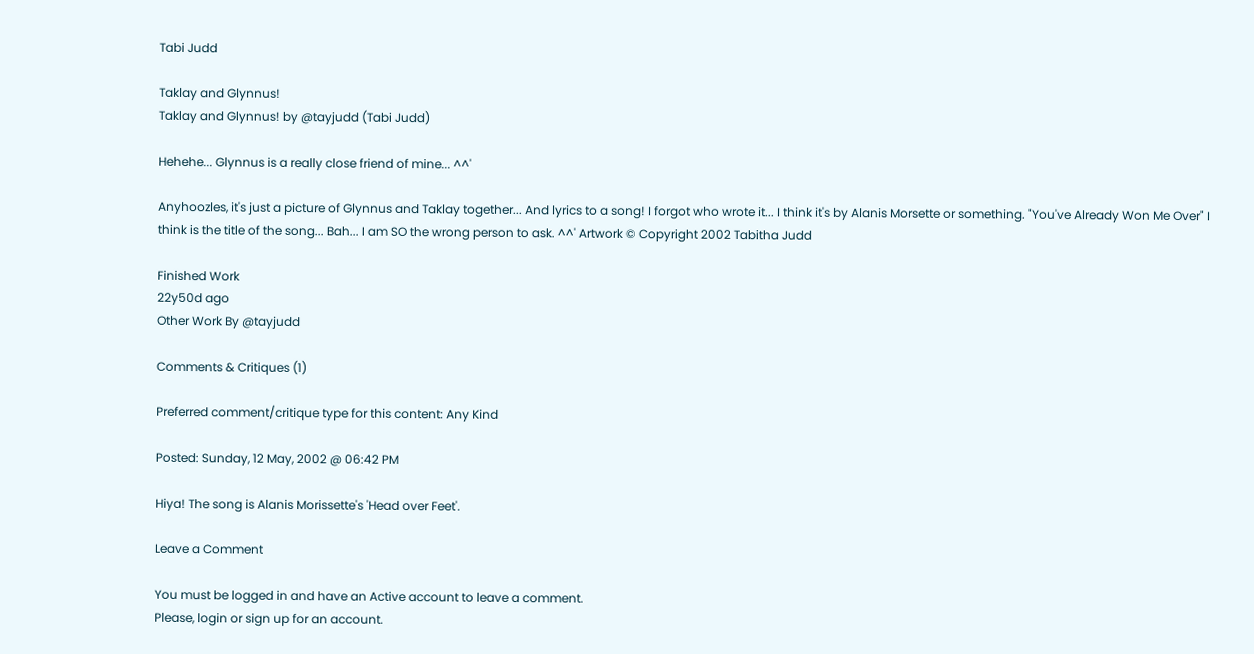Tabi Judd

Taklay and Glynnus!
Taklay and Glynnus! by @tayjudd (Tabi Judd)

Hehehe... Glynnus is a really close friend of mine... ^^'

Anyhoozles, it's just a picture of Glynnus and Taklay together... And lyrics to a song! I forgot who wrote it... I think it's by Alanis Morsette or something. "You've Already Won Me Over" I think is the title of the song... Bah... I am SO the wrong person to ask. ^^' Artwork © Copyright 2002 Tabitha Judd

Finished Work
22y50d ago
Other Work By @tayjudd

Comments & Critiques (1)

Preferred comment/critique type for this content: Any Kind

Posted: Sunday, 12 May, 2002 @ 06:42 PM

Hiya! The song is Alanis Morissette's 'Head over Feet'.

Leave a Comment

You must be logged in and have an Active account to leave a comment.
Please, login or sign up for an account.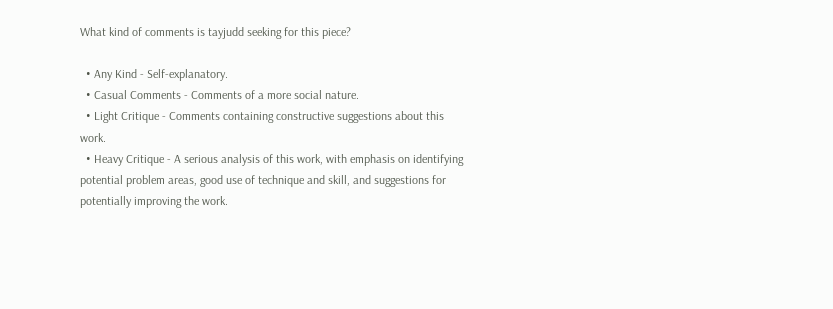What kind of comments is tayjudd seeking for this piece?

  • Any Kind - Self-explanatory.
  • Casual Comments - Comments of a more social nature.
  • Light Critique - Comments containing constructive suggestions about this work.
  • Heavy Critique - A serious analysis of this work, with emphasis on identifying potential problem areas, good use of technique and skill, and suggestions for potentially improving the work.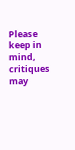Please keep in mind, critiques may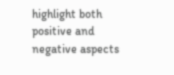highlight both positive and negative aspects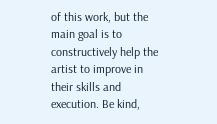of this work, but the main goal is to constructively help the artist to improve in their skills and execution. Be kind,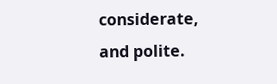considerate, and polite.